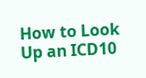How to Look Up an ICD10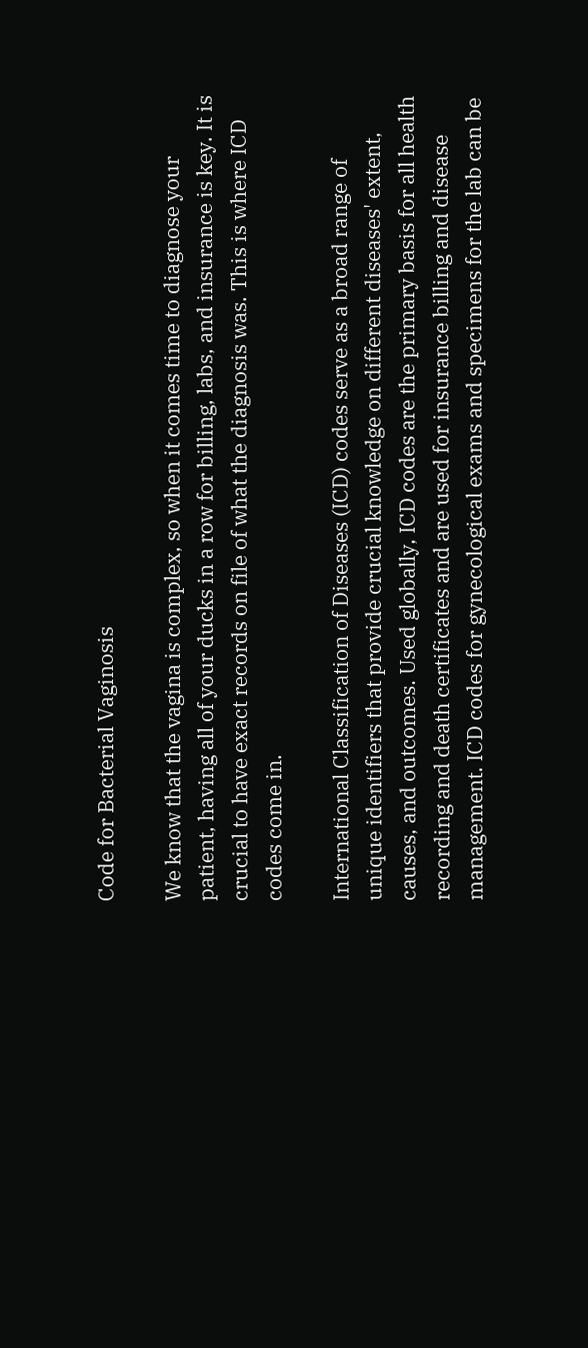Code for Bacterial Vaginosis

We know that the vagina is complex, so when it comes time to diagnose your patient, having all of your ducks in a row for billing, labs, and insurance is key. It is crucial to have exact records on file of what the diagnosis was. This is where ICD codes come in.

International Classification of Diseases (ICD) codes serve as a broad range of unique identifiers that provide crucial knowledge on different diseases' extent, causes, and outcomes. Used globally, ICD codes are the primary basis for all health recording and death certificates and are used for insurance billing and disease management. ICD codes for gynecological exams and specimens for the lab can be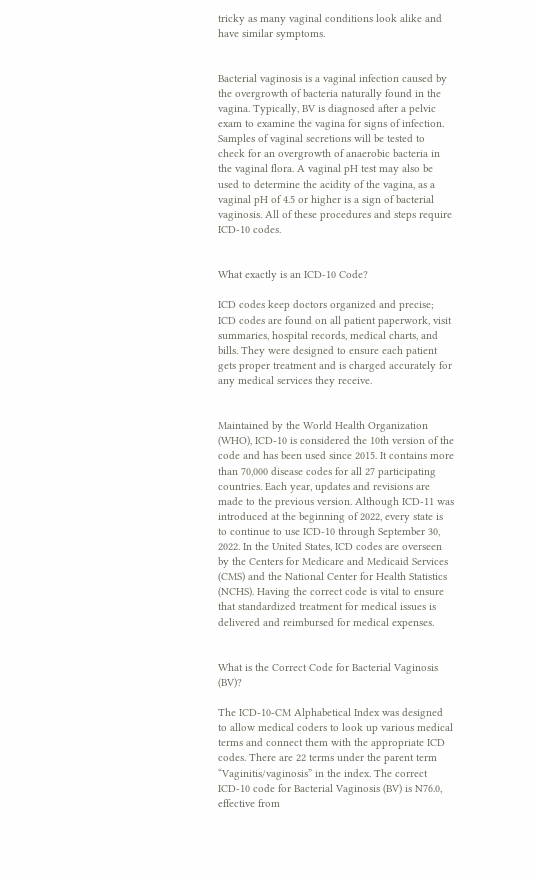tricky as many vaginal conditions look alike and have similar symptoms.


Bacterial vaginosis is a vaginal infection caused by the overgrowth of bacteria naturally found in the vagina. Typically, BV is diagnosed after a pelvic exam to examine the vagina for signs of infection. Samples of vaginal secretions will be tested to check for an overgrowth of anaerobic bacteria in the vaginal flora. A vaginal pH test may also be used to determine the acidity of the vagina, as a vaginal pH of 4.5 or higher is a sign of bacterial vaginosis. All of these procedures and steps require ICD-10 codes.


What exactly is an ICD-10 Code?

ICD codes keep doctors organized and precise; ICD codes are found on all patient paperwork, visit summaries, hospital records, medical charts, and bills. They were designed to ensure each patient gets proper treatment and is charged accurately for any medical services they receive.


Maintained by the World Health Organization (WHO), ICD-10 is considered the 10th version of the code and has been used since 2015. It contains more than 70,000 disease codes for all 27 participating countries. Each year, updates and revisions are made to the previous version. Although ICD-11 was introduced at the beginning of 2022, every state is to continue to use ICD-10 through September 30, 2022. In the United States, ICD codes are overseen by the Centers for Medicare and Medicaid Services (CMS) and the National Center for Health Statistics (NCHS). Having the correct code is vital to ensure that standardized treatment for medical issues is delivered and reimbursed for medical expenses.


What is the Correct Code for Bacterial Vaginosis (BV)?

The ICD-10-CM Alphabetical Index was designed to allow medical coders to look up various medical terms and connect them with the appropriate ICD codes. There are 22 terms under the parent term “Vaginitis/vaginosis” in the index. The correct ICD-10 code for Bacterial Vaginosis (BV) is N76.0, effective from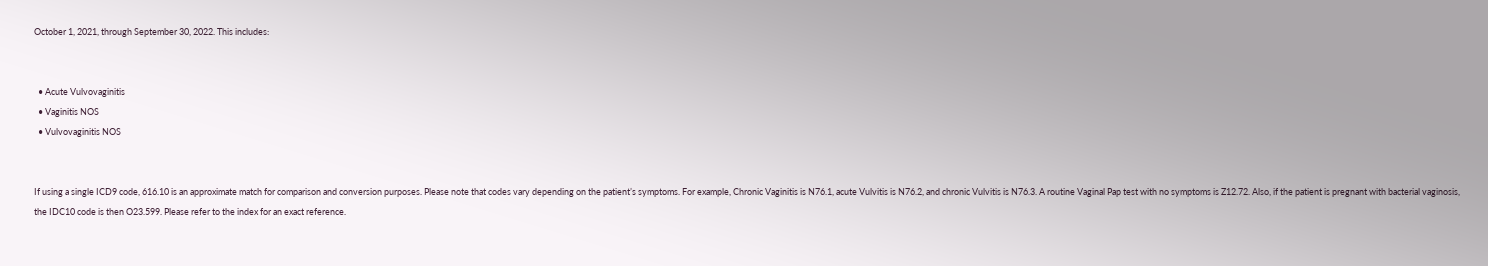October 1, 2021, through September 30, 2022. This includes:


  • Acute Vulvovaginitis
  • Vaginitis NOS
  • Vulvovaginitis NOS


If using a single ICD9 code, 616.10 is an approximate match for comparison and conversion purposes. Please note that codes vary depending on the patient’s symptoms. For example, Chronic Vaginitis is N76.1, acute Vulvitis is N76.2, and chronic Vulvitis is N76.3. A routine Vaginal Pap test with no symptoms is Z12.72. Also, if the patient is pregnant with bacterial vaginosis, the IDC10 code is then O23.599. Please refer to the index for an exact reference.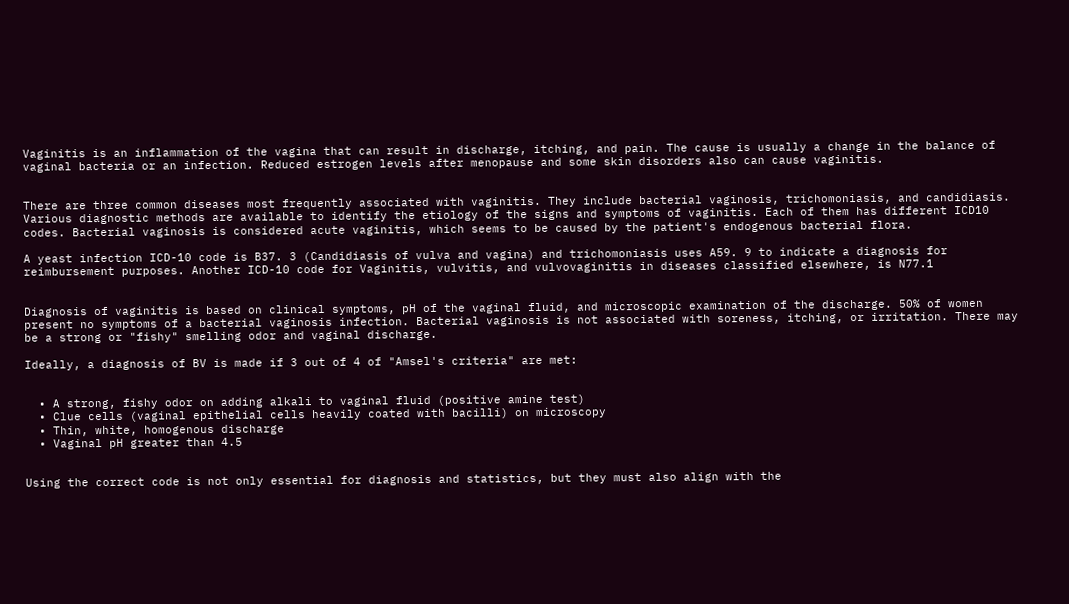Vaginitis is an inflammation of the vagina that can result in discharge, itching, and pain. The cause is usually a change in the balance of vaginal bacteria or an infection. Reduced estrogen levels after menopause and some skin disorders also can cause vaginitis.


There are three common diseases most frequently associated with vaginitis. They include bacterial vaginosis, trichomoniasis, and candidiasis. Various diagnostic methods are available to identify the etiology of the signs and symptoms of vaginitis. Each of them has different ICD10 codes. Bacterial vaginosis is considered acute vaginitis, which seems to be caused by the patient's endogenous bacterial flora.

A yeast infection ICD-10 code is B37. 3 (Candidiasis of vulva and vagina) and trichomoniasis uses A59. 9 to indicate a diagnosis for reimbursement purposes. Another ICD-10 code for Vaginitis, vulvitis, and vulvovaginitis in diseases classified elsewhere, is N77.1


Diagnosis of vaginitis is based on clinical symptoms, pH of the vaginal fluid, and microscopic examination of the discharge. 50% of women present no symptoms of a bacterial vaginosis infection. Bacterial vaginosis is not associated with soreness, itching, or irritation. There may be a strong or "fishy" smelling odor and vaginal discharge.

Ideally, a diagnosis of BV is made if 3 out of 4 of "Amsel's criteria" are met:


  • A strong, fishy odor on adding alkali to vaginal fluid (positive amine test)
  • Clue cells (vaginal epithelial cells heavily coated with bacilli) on microscopy
  • Thin, white, homogenous discharge
  • Vaginal pH greater than 4.5


Using the correct code is not only essential for diagnosis and statistics, but they must also align with the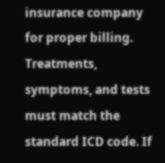insurance company for proper billing. Treatments, symptoms, and tests must match the standard ICD code. If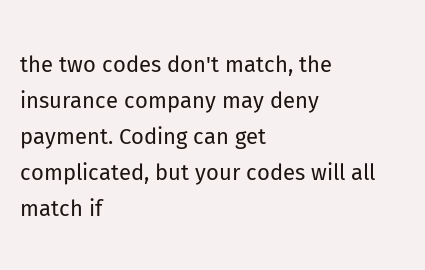the two codes don't match, the insurance company may deny payment. Coding can get complicated, but your codes will all match if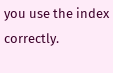you use the index correctly.